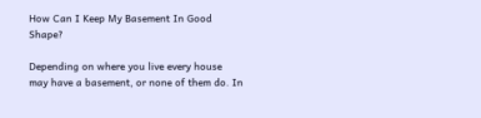How Can I Keep My Basement In Good Shape?

Depending on where you live every house may have a basement, or none of them do. In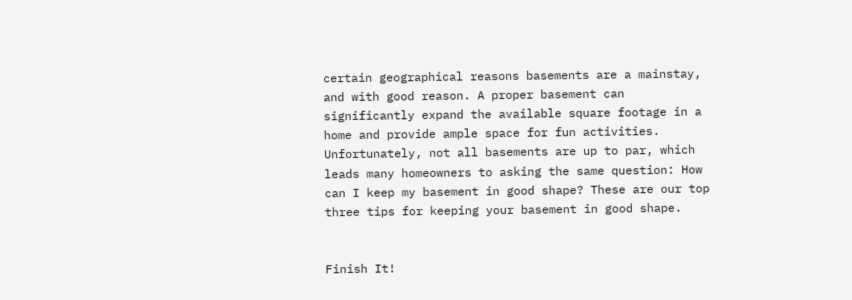certain geographical reasons basements are a mainstay, and with good reason. A proper basement can significantly expand the available square footage in a home and provide ample space for fun activities. Unfortunately, not all basements are up to par, which leads many homeowners to asking the same question: How can I keep my basement in good shape? These are our top three tips for keeping your basement in good shape.


Finish It!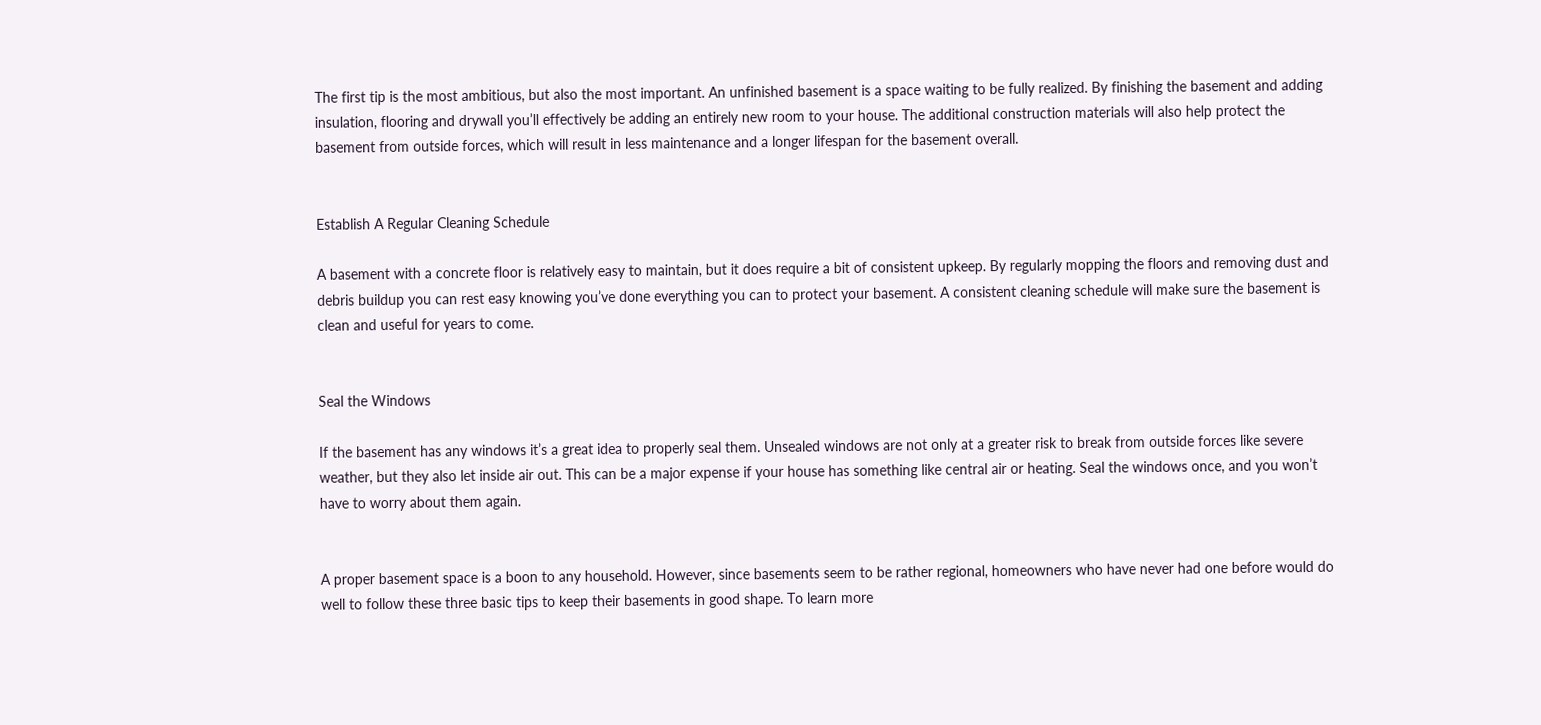The first tip is the most ambitious, but also the most important. An unfinished basement is a space waiting to be fully realized. By finishing the basement and adding insulation, flooring and drywall you’ll effectively be adding an entirely new room to your house. The additional construction materials will also help protect the basement from outside forces, which will result in less maintenance and a longer lifespan for the basement overall.


Establish A Regular Cleaning Schedule

A basement with a concrete floor is relatively easy to maintain, but it does require a bit of consistent upkeep. By regularly mopping the floors and removing dust and debris buildup you can rest easy knowing you’ve done everything you can to protect your basement. A consistent cleaning schedule will make sure the basement is clean and useful for years to come.


Seal the Windows

If the basement has any windows it’s a great idea to properly seal them. Unsealed windows are not only at a greater risk to break from outside forces like severe weather, but they also let inside air out. This can be a major expense if your house has something like central air or heating. Seal the windows once, and you won’t have to worry about them again.


A proper basement space is a boon to any household. However, since basements seem to be rather regional, homeowners who have never had one before would do well to follow these three basic tips to keep their basements in good shape. To learn more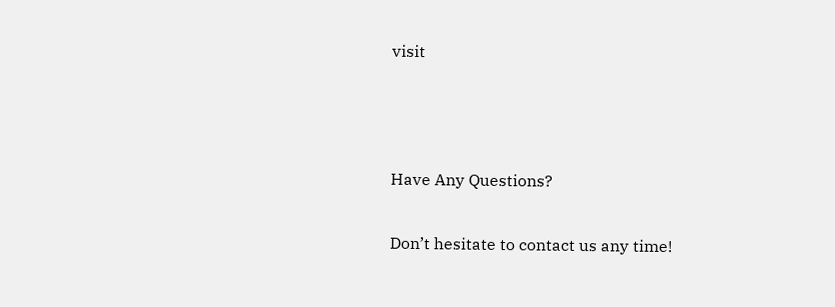visit



Have Any Questions?

Don’t hesitate to contact us any time!